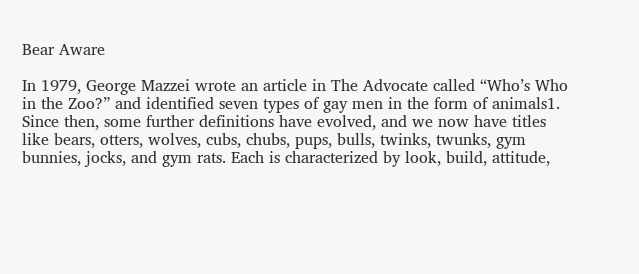Bear Aware

In 1979, George Mazzei wrote an article in The Advocate called “Who’s Who in the Zoo?” and identified seven types of gay men in the form of animals1. Since then, some further definitions have evolved, and we now have titles like bears, otters, wolves, cubs, chubs, pups, bulls, twinks, twunks, gym bunnies, jocks, and gym rats. Each is characterized by look, build, attitude,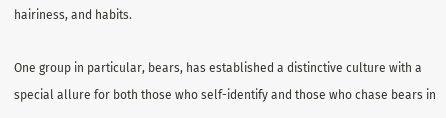hairiness, and habits.

One group in particular, bears, has established a distinctive culture with a special allure for both those who self-identify and those who chase bears in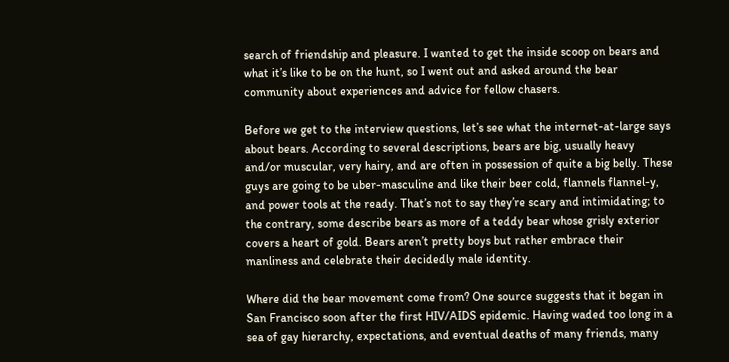search of friendship and pleasure. I wanted to get the inside scoop on bears and what it’s like to be on the hunt, so I went out and asked around the bear community about experiences and advice for fellow chasers.

Before we get to the interview questions, let’s see what the internet-at-large says about bears. According to several descriptions, bears are big, usually heavy and/or muscular, very hairy, and are often in possession of quite a big belly. These guys are going to be uber-masculine and like their beer cold, flannels flannel-y, and power tools at the ready. That’s not to say they’re scary and intimidating; to the contrary, some describe bears as more of a teddy bear whose grisly exterior covers a heart of gold. Bears aren’t pretty boys but rather embrace their manliness and celebrate their decidedly male identity.

Where did the bear movement come from? One source suggests that it began in San Francisco soon after the first HIV/AIDS epidemic. Having waded too long in a sea of gay hierarchy, expectations, and eventual deaths of many friends, many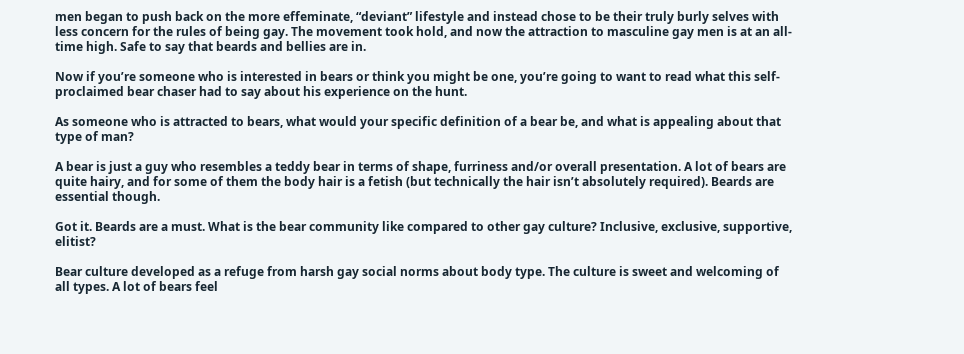men began to push back on the more effeminate, “deviant” lifestyle and instead chose to be their truly burly selves with less concern for the rules of being gay. The movement took hold, and now the attraction to masculine gay men is at an all-time high. Safe to say that beards and bellies are in.

Now if you’re someone who is interested in bears or think you might be one, you’re going to want to read what this self-proclaimed bear chaser had to say about his experience on the hunt.

As someone who is attracted to bears, what would your specific definition of a bear be, and what is appealing about that type of man?

A bear is just a guy who resembles a teddy bear in terms of shape, furriness and/or overall presentation. A lot of bears are quite hairy, and for some of them the body hair is a fetish (but technically the hair isn’t absolutely required). Beards are essential though.

Got it. Beards are a must. What is the bear community like compared to other gay culture? Inclusive, exclusive, supportive, elitist?

Bear culture developed as a refuge from harsh gay social norms about body type. The culture is sweet and welcoming of all types. A lot of bears feel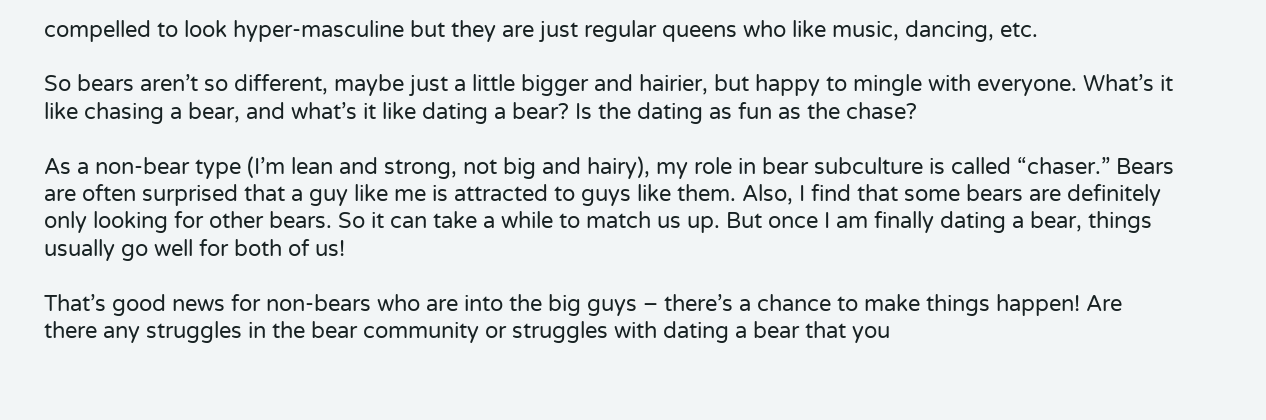compelled to look hyper-masculine but they are just regular queens who like music, dancing, etc.

So bears aren’t so different, maybe just a little bigger and hairier, but happy to mingle with everyone. What’s it like chasing a bear, and what’s it like dating a bear? Is the dating as fun as the chase?

As a non-bear type (I’m lean and strong, not big and hairy), my role in bear subculture is called “chaser.” Bears are often surprised that a guy like me is attracted to guys like them. Also, I find that some bears are definitely only looking for other bears. So it can take a while to match us up. But once I am finally dating a bear, things usually go well for both of us!

That’s good news for non-bears who are into the big guys – there’s a chance to make things happen! Are there any struggles in the bear community or struggles with dating a bear that you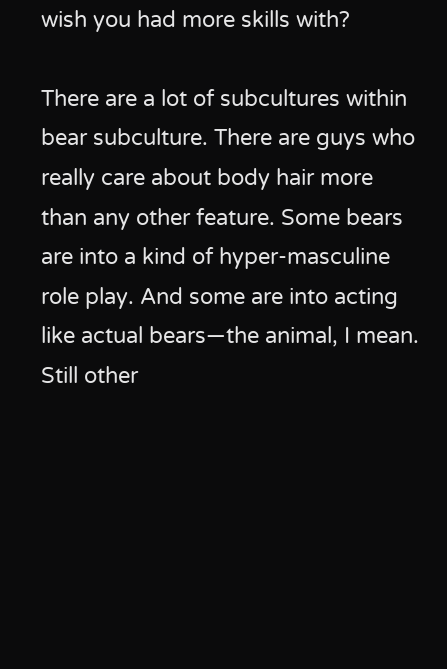wish you had more skills with?

There are a lot of subcultures within bear subculture. There are guys who really care about body hair more than any other feature. Some bears are into a kind of hyper-masculine role play. And some are into acting like actual bears—the animal, I mean. Still other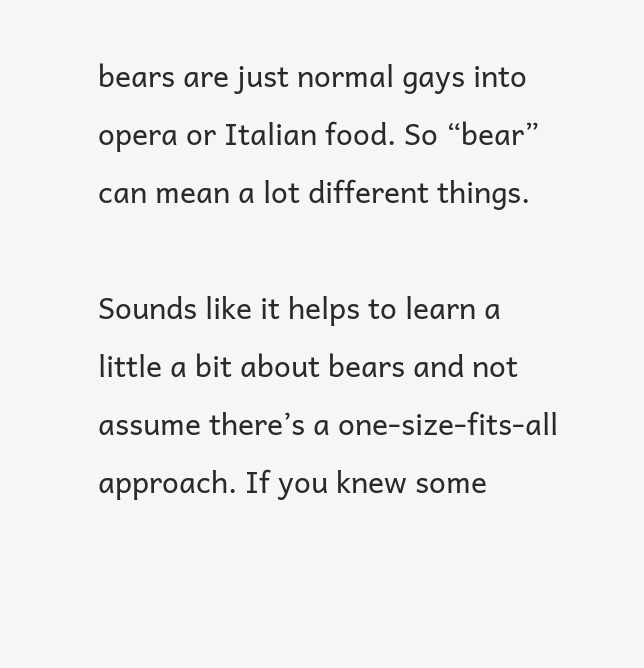bears are just normal gays into opera or Italian food. So “bear” can mean a lot different things.

Sounds like it helps to learn a little a bit about bears and not assume there’s a one-size-fits-all approach. If you knew some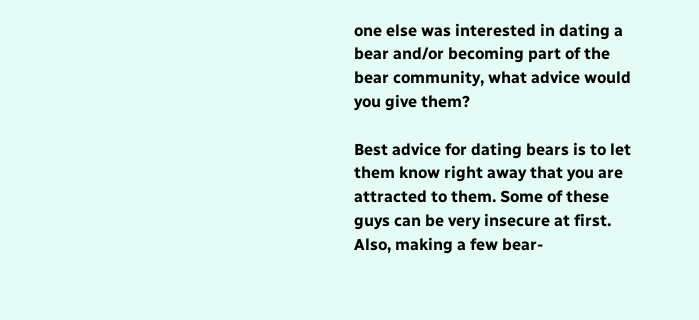one else was interested in dating a bear and/or becoming part of the bear community, what advice would you give them?

Best advice for dating bears is to let them know right away that you are attracted to them. Some of these guys can be very insecure at first. Also, making a few bear-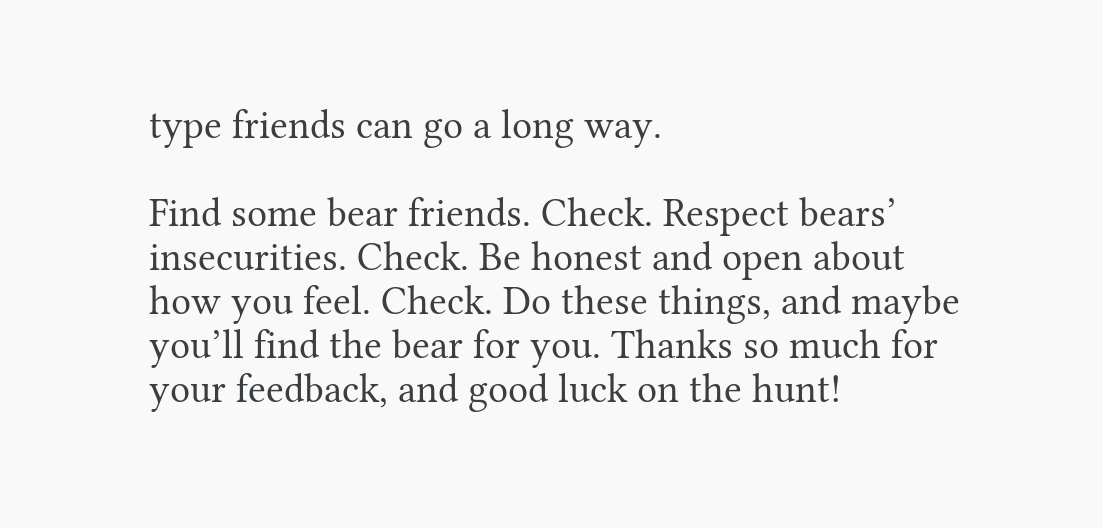type friends can go a long way.

Find some bear friends. Check. Respect bears’ insecurities. Check. Be honest and open about how you feel. Check. Do these things, and maybe you’ll find the bear for you. Thanks so much for your feedback, and good luck on the hunt!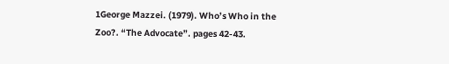1George Mazzei. (1979). Who’s Who in the Zoo?. “The Advocate”. pages 42-43.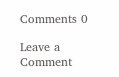Comments 0

Leave a Comment